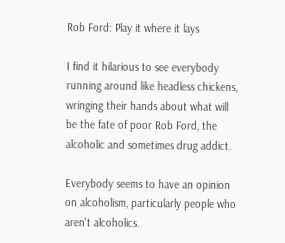Rob Ford: Play it where it lays

I find it hilarious to see everybody running around like headless chickens, wringing their hands about what will be the fate of poor Rob Ford, the alcoholic and sometimes drug addict.

Everybody seems to have an opinion on alcoholism, particularly people who aren't alcoholics.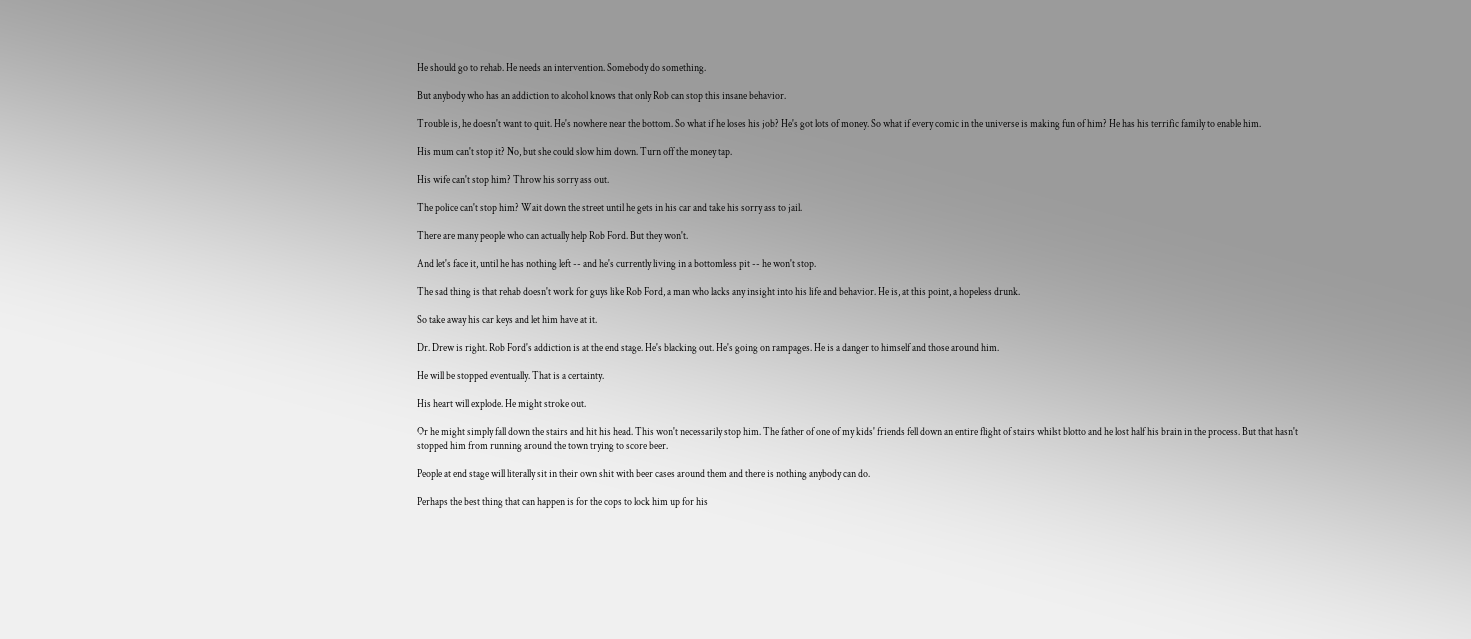He should go to rehab. He needs an intervention. Somebody do something.

But anybody who has an addiction to alcohol knows that only Rob can stop this insane behavior.

Trouble is, he doesn't want to quit. He's nowhere near the bottom. So what if he loses his job? He's got lots of money. So what if every comic in the universe is making fun of him? He has his terrific family to enable him.

His mum can't stop it? No, but she could slow him down. Turn off the money tap.

His wife can't stop him? Throw his sorry ass out.

The police can't stop him? Wait down the street until he gets in his car and take his sorry ass to jail.

There are many people who can actually help Rob Ford. But they won't.

And let's face it, until he has nothing left -- and he's currently living in a bottomless pit -- he won't stop.

The sad thing is that rehab doesn't work for guys like Rob Ford, a man who lacks any insight into his life and behavior. He is, at this point, a hopeless drunk.

So take away his car keys and let him have at it.

Dr. Drew is right. Rob Ford's addiction is at the end stage. He's blacking out. He's going on rampages. He is a danger to himself and those around him.

He will be stopped eventually. That is a certainty.

His heart will explode. He might stroke out.

Or he might simply fall down the stairs and hit his head. This won't necessarily stop him. The father of one of my kids' friends fell down an entire flight of stairs whilst blotto and he lost half his brain in the process. But that hasn't stopped him from running around the town trying to score beer.

People at end stage will literally sit in their own shit with beer cases around them and there is nothing anybody can do.

Perhaps the best thing that can happen is for the cops to lock him up for his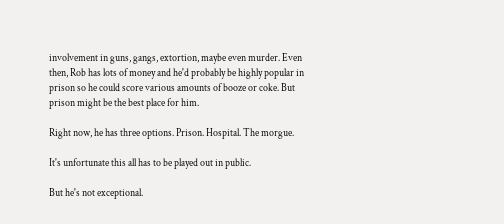involvement in guns, gangs, extortion, maybe even murder. Even then, Rob has lots of money and he'd probably be highly popular in prison so he could score various amounts of booze or coke. But prison might be the best place for him.

Right now, he has three options. Prison. Hospital. The morgue.

It's unfortunate this all has to be played out in public.

But he's not exceptional.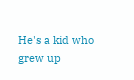He's a kid who grew up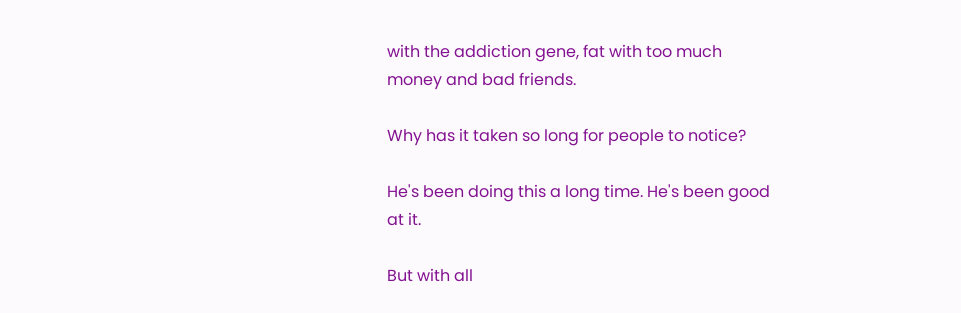with the addiction gene, fat with too much money and bad friends.

Why has it taken so long for people to notice?

He's been doing this a long time. He's been good at it.

But with all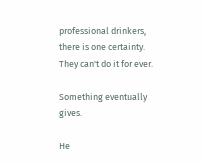professional drinkers, there is one certainty. They can't do it for ever.

Something eventually gives.

He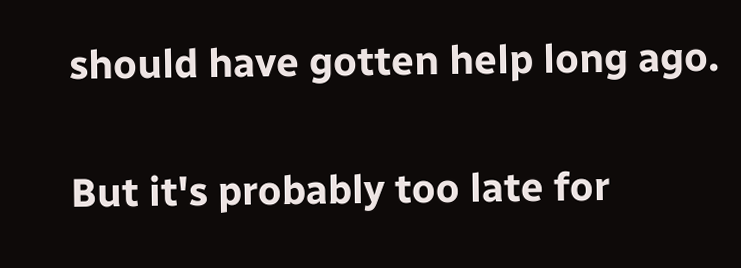should have gotten help long ago.

But it's probably too late for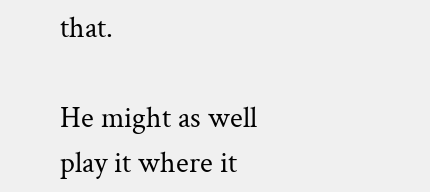that.

He might as well play it where it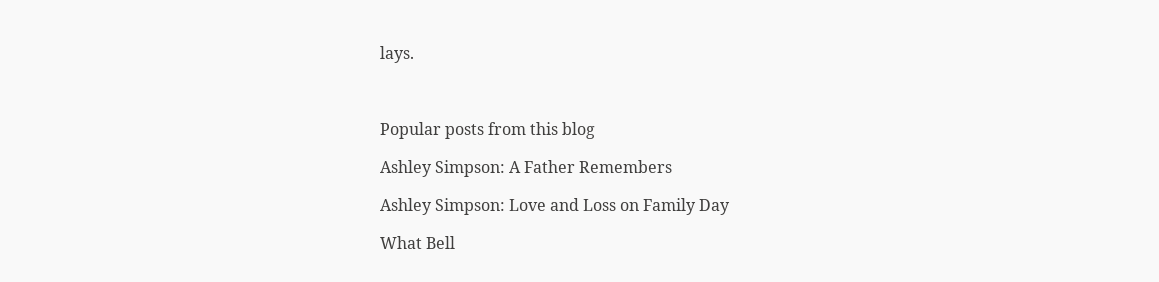lays.



Popular posts from this blog

Ashley Simpson: A Father Remembers

Ashley Simpson: Love and Loss on Family Day

What Bell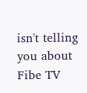isn't telling you about Fibe TV